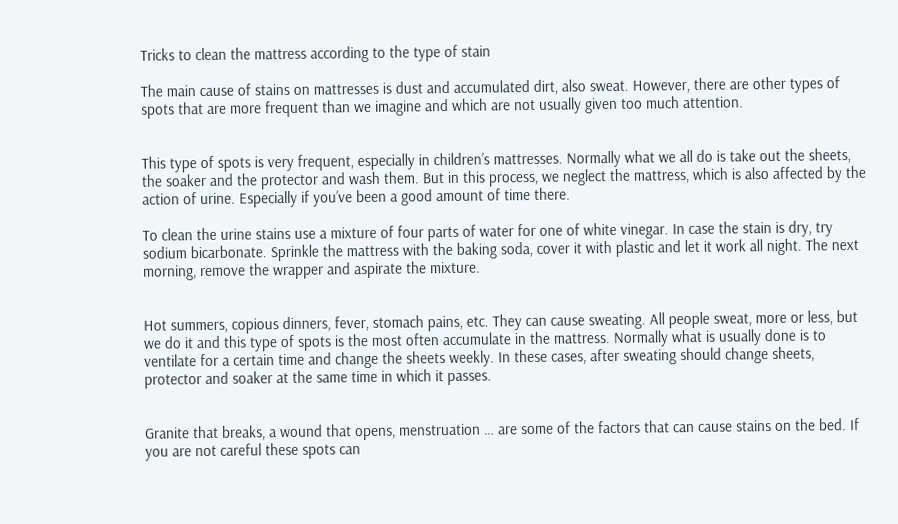Tricks to clean the mattress according to the type of stain

The main cause of stains on mattresses is dust and accumulated dirt, also sweat. However, there are other types of spots that are more frequent than we imagine and which are not usually given too much attention.


This type of spots is very frequent, especially in children’s mattresses. Normally what we all do is take out the sheets, the soaker and the protector and wash them. But in this process, we neglect the mattress, which is also affected by the action of urine. Especially if you’ve been a good amount of time there.

To clean the urine stains use a mixture of four parts of water for one of white vinegar. In case the stain is dry, try sodium bicarbonate. Sprinkle the mattress with the baking soda, cover it with plastic and let it work all night. The next morning, remove the wrapper and aspirate the mixture.


Hot summers, copious dinners, fever, stomach pains, etc. They can cause sweating. All people sweat, more or less, but we do it and this type of spots is the most often accumulate in the mattress. Normally what is usually done is to ventilate for a certain time and change the sheets weekly. In these cases, after sweating should change sheets, protector and soaker at the same time in which it passes.


Granite that breaks, a wound that opens, menstruation … are some of the factors that can cause stains on the bed. If you are not careful these spots can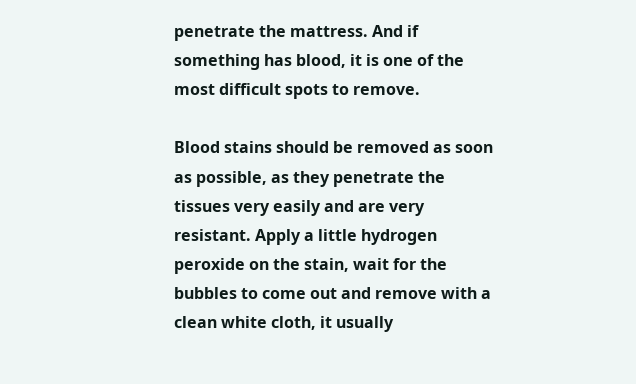penetrate the mattress. And if something has blood, it is one of the most difficult spots to remove.

Blood stains should be removed as soon as possible, as they penetrate the tissues very easily and are very resistant. Apply a little hydrogen peroxide on the stain, wait for the bubbles to come out and remove with a clean white cloth, it usually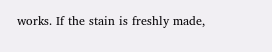works. If the stain is freshly made,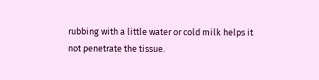rubbing with a little water or cold milk helps it not penetrate the tissue.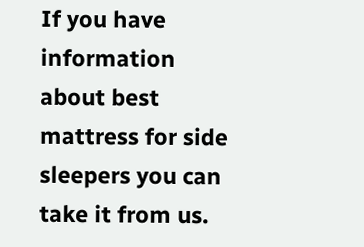If you have information about best mattress for side sleepers you can take it from us.